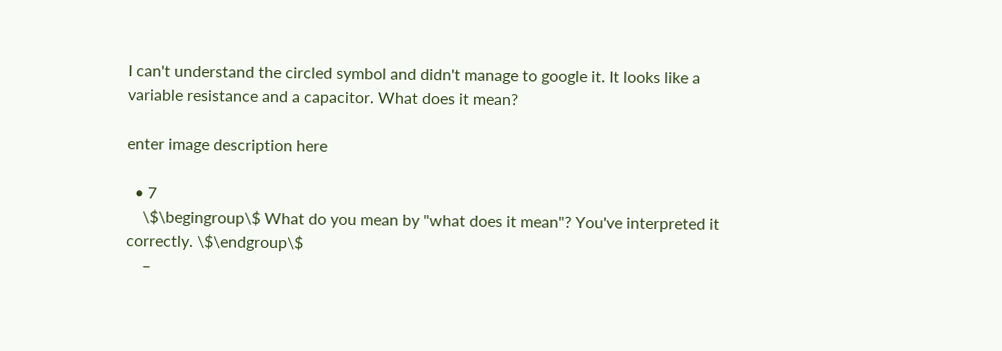I can't understand the circled symbol and didn't manage to google it. It looks like a variable resistance and a capacitor. What does it mean?

enter image description here

  • 7
    \$\begingroup\$ What do you mean by "what does it mean"? You've interpreted it correctly. \$\endgroup\$
    –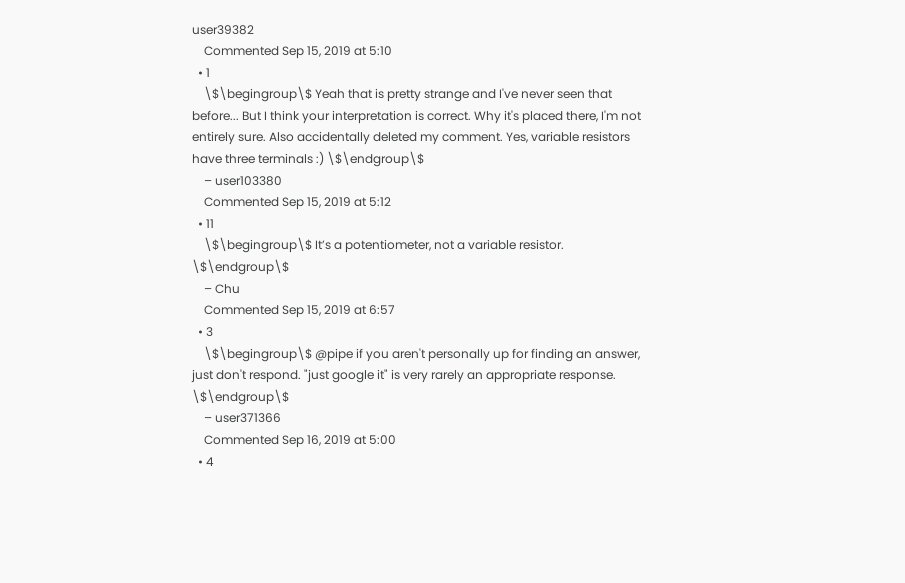user39382
    Commented Sep 15, 2019 at 5:10
  • 1
    \$\begingroup\$ Yeah that is pretty strange and I've never seen that before... But I think your interpretation is correct. Why it's placed there, I'm not entirely sure. Also accidentally deleted my comment. Yes, variable resistors have three terminals :) \$\endgroup\$
    – user103380
    Commented Sep 15, 2019 at 5:12
  • 11
    \$\begingroup\$ It’s a potentiometer, not a variable resistor. \$\endgroup\$
    – Chu
    Commented Sep 15, 2019 at 6:57
  • 3
    \$\begingroup\$ @pipe if you aren't personally up for finding an answer, just don't respond. "just google it" is very rarely an appropriate response. \$\endgroup\$
    – user371366
    Commented Sep 16, 2019 at 5:00
  • 4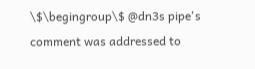\$\begingroup\$ @dn3s pipe's comment was addressed to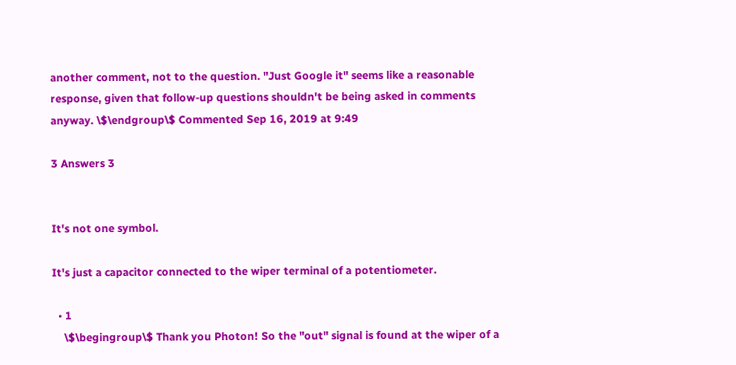another comment, not to the question. "Just Google it" seems like a reasonable response, given that follow-up questions shouldn't be being asked in comments anyway. \$\endgroup\$ Commented Sep 16, 2019 at 9:49

3 Answers 3


It's not one symbol.

It's just a capacitor connected to the wiper terminal of a potentiometer.

  • 1
    \$\begingroup\$ Thank you Photon! So the "out" signal is found at the wiper of a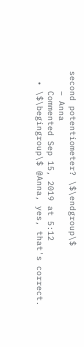second potentiometer? \$\endgroup\$
    – Anna
    Commented Sep 15, 2019 at 5:12
  • \$\begingroup\$ @Anna, yes, that's correct.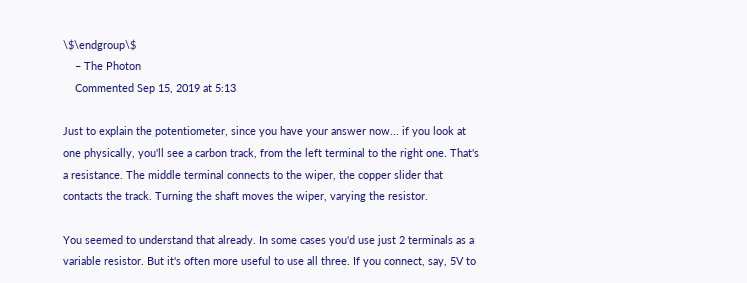\$\endgroup\$
    – The Photon
    Commented Sep 15, 2019 at 5:13

Just to explain the potentiometer, since you have your answer now... if you look at one physically, you'll see a carbon track, from the left terminal to the right one. That's a resistance. The middle terminal connects to the wiper, the copper slider that contacts the track. Turning the shaft moves the wiper, varying the resistor.

You seemed to understand that already. In some cases you'd use just 2 terminals as a variable resistor. But it's often more useful to use all three. If you connect, say, 5V to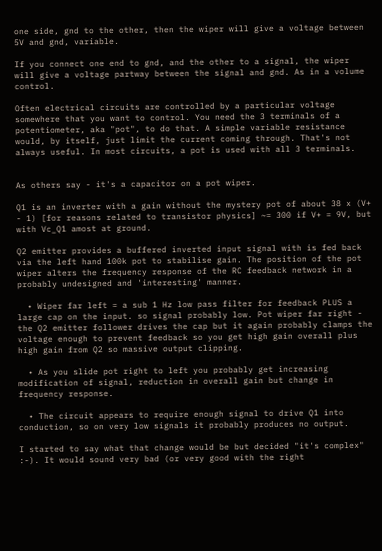one side, gnd to the other, then the wiper will give a voltage between 5V and gnd, variable.

If you connect one end to gnd, and the other to a signal, the wiper will give a voltage partway between the signal and gnd. As in a volume control.

Often electrical circuits are controlled by a particular voltage somewhere that you want to control. You need the 3 terminals of a potentiometer, aka "pot", to do that. A simple variable resistance would, by itself, just limit the current coming through. That's not always useful. In most circuits, a pot is used with all 3 terminals.


As others say - it's a capacitor on a pot wiper.

Q1 is an inverter with a gain without the mystery pot of about 38 x (V+ - 1) [for reasons related to transistor physics] ~= 300 if V+ = 9V, but with Vc_Q1 amost at ground.

Q2 emitter provides a buffered inverted input signal with is fed back via the left hand 100k pot to stabilise gain. The position of the pot wiper alters the frequency response of the RC feedback network in a probably undesigned and 'interesting' manner.

  • Wiper far left = a sub 1 Hz low pass filter for feedback PLUS a large cap on the input. so signal probably low. Pot wiper far right - the Q2 emitter follower drives the cap but it again probably clamps the voltage enough to prevent feedback so you get high gain overall plus high gain from Q2 so massive output clipping.

  • As you slide pot right to left you probably get increasing modification of signal, reduction in overall gain but change in frequency response.

  • The circuit appears to require enough signal to drive Q1 into conduction, so on very low signals it probably produces no output.

I started to say what that change would be but decided "it's complex" :-). It would sound very bad (or very good with the right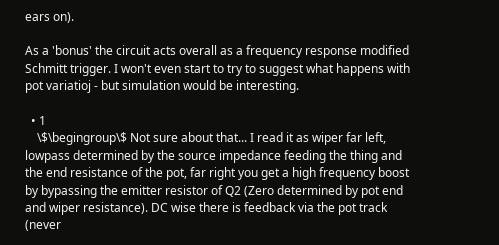ears on).

As a 'bonus' the circuit acts overall as a frequency response modified Schmitt trigger. I won't even start to try to suggest what happens with pot variatioj - but simulation would be interesting.

  • 1
    \$\begingroup\$ Not sure about that... I read it as wiper far left, lowpass determined by the source impedance feeding the thing and the end resistance of the pot, far right you get a high frequency boost by bypassing the emitter resistor of Q2 (Zero determined by pot end and wiper resistance). DC wise there is feedback via the pot track (never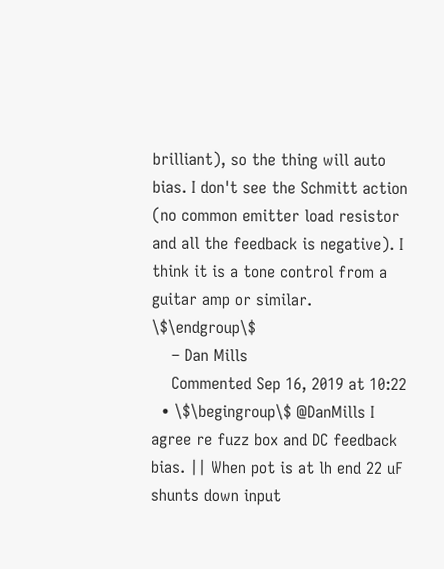brilliant), so the thing will auto bias. I don't see the Schmitt action (no common emitter load resistor and all the feedback is negative). I think it is a tone control from a guitar amp or similar. \$\endgroup\$
    – Dan Mills
    Commented Sep 16, 2019 at 10:22
  • \$\begingroup\$ @DanMills I agree re fuzz box and DC feedback bias. || When pot is at lh end 22 uF shunts down input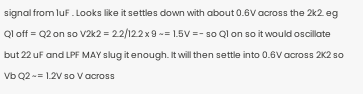signal from 1uF . Looks like it settles down with about 0.6V across the 2k2. eg Q1 off = Q2 on so V2k2 = 2.2/12.2 x 9 ~= 1.5V =- so Q1 on so it would oscillate but 22 uF and LPF MAY slug it enough. It will then settle into 0.6V across 2K2 so Vb Q2 ~= 1.2V so V across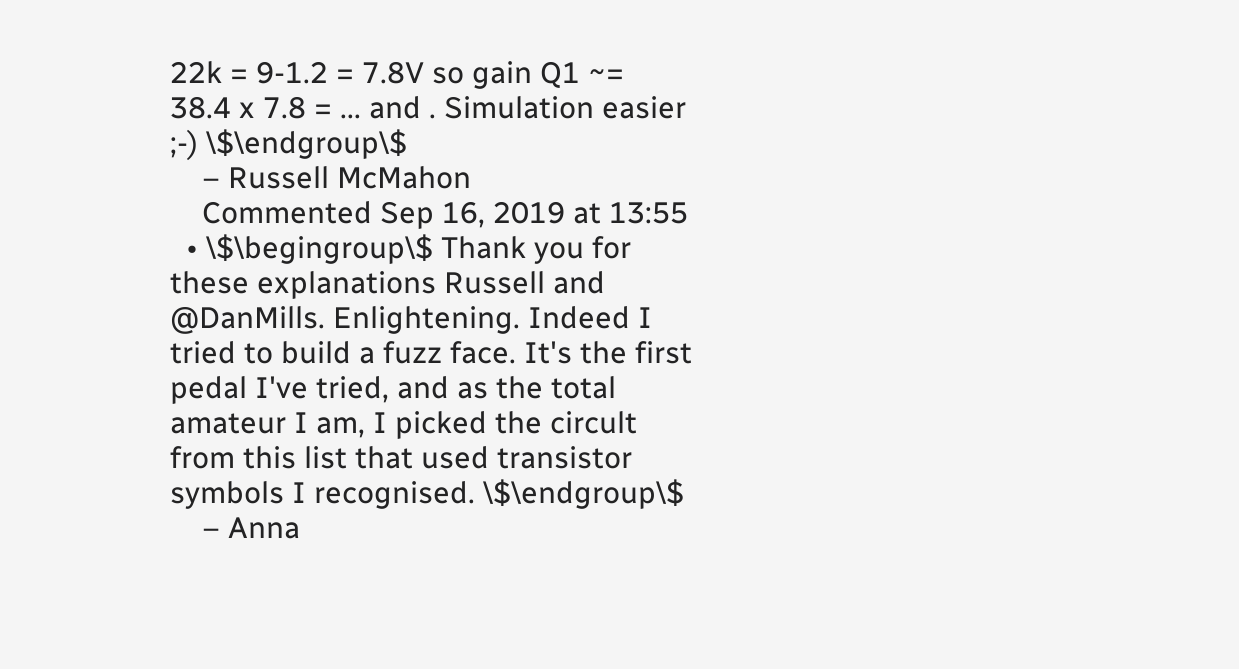22k = 9-1.2 = 7.8V so gain Q1 ~= 38.4 x 7.8 = ... and . Simulation easier ;-) \$\endgroup\$
    – Russell McMahon
    Commented Sep 16, 2019 at 13:55
  • \$\begingroup\$ Thank you for these explanations Russell and @DanMills. Enlightening. Indeed I tried to build a fuzz face. It's the first pedal I've tried, and as the total amateur I am, I picked the circult from this list that used transistor symbols I recognised. \$\endgroup\$
    – Anna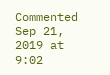Commented Sep 21, 2019 at 9:02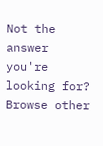Not the answer you're looking for? Browse other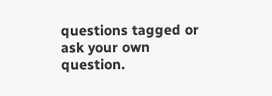questions tagged or ask your own question.